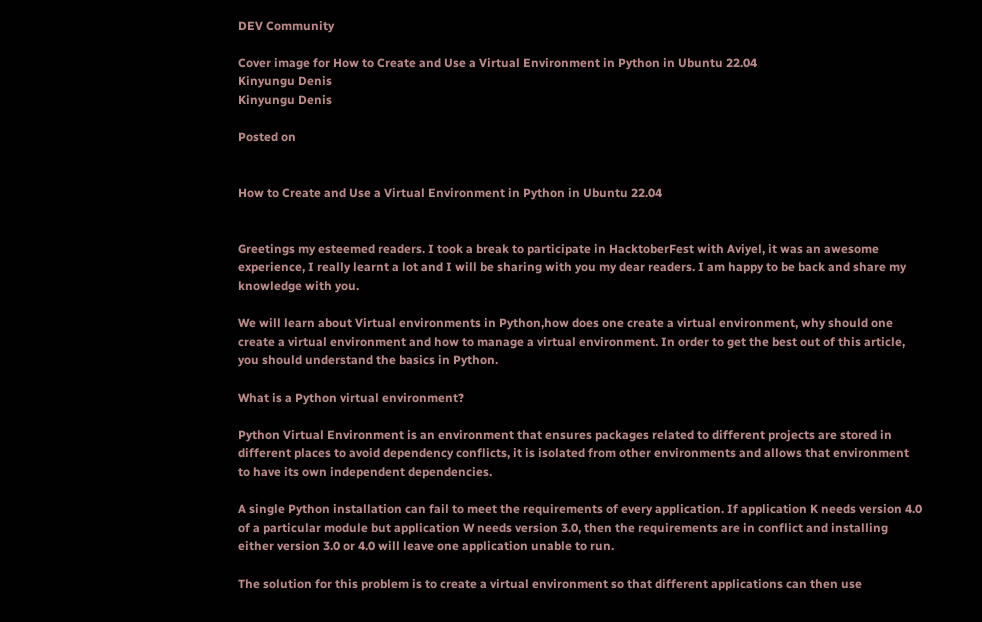DEV Community

Cover image for How to Create and Use a Virtual Environment in Python in Ubuntu 22.04
Kinyungu Denis
Kinyungu Denis

Posted on


How to Create and Use a Virtual Environment in Python in Ubuntu 22.04


Greetings my esteemed readers. I took a break to participate in HacktoberFest with Aviyel, it was an awesome experience, I really learnt a lot and I will be sharing with you my dear readers. I am happy to be back and share my knowledge with you.

We will learn about Virtual environments in Python,how does one create a virtual environment, why should one create a virtual environment and how to manage a virtual environment. In order to get the best out of this article, you should understand the basics in Python.

What is a Python virtual environment?

Python Virtual Environment is an environment that ensures packages related to different projects are stored in different places to avoid dependency conflicts, it is isolated from other environments and allows that environment
to have its own independent dependencies.

A single Python installation can fail to meet the requirements of every application. If application K needs version 4.0 of a particular module but application W needs version 3.0, then the requirements are in conflict and installing either version 3.0 or 4.0 will leave one application unable to run.

The solution for this problem is to create a virtual environment so that different applications can then use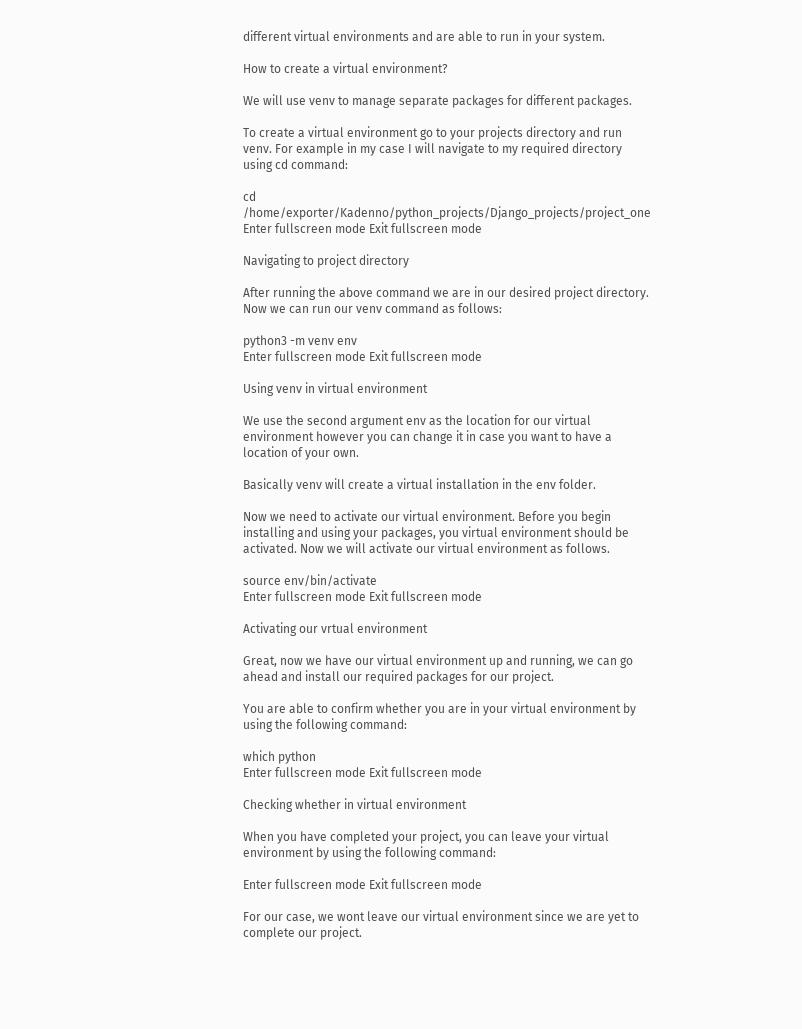different virtual environments and are able to run in your system.

How to create a virtual environment?

We will use venv to manage separate packages for different packages.

To create a virtual environment go to your projects directory and run venv. For example in my case I will navigate to my required directory using cd command:

cd /home/exporter/Kadenno/python_projects/Django_projects/project_one
Enter fullscreen mode Exit fullscreen mode

Navigating to project directory

After running the above command we are in our desired project directory.
Now we can run our venv command as follows:

python3 -m venv env
Enter fullscreen mode Exit fullscreen mode

Using venv in virtual environment

We use the second argument env as the location for our virtual environment however you can change it in case you want to have a location of your own.

Basically venv will create a virtual installation in the env folder.

Now we need to activate our virtual environment. Before you begin installing and using your packages, you virtual environment should be activated. Now we will activate our virtual environment as follows.

source env/bin/activate
Enter fullscreen mode Exit fullscreen mode

Activating our vrtual environment

Great, now we have our virtual environment up and running, we can go ahead and install our required packages for our project.

You are able to confirm whether you are in your virtual environment by using the following command:

which python
Enter fullscreen mode Exit fullscreen mode

Checking whether in virtual environment

When you have completed your project, you can leave your virtual environment by using the following command:

Enter fullscreen mode Exit fullscreen mode

For our case, we wont leave our virtual environment since we are yet to complete our project.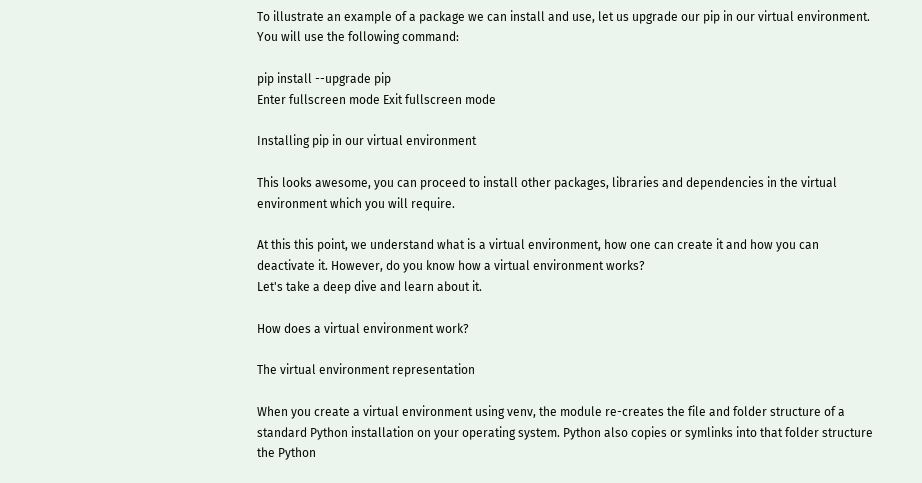To illustrate an example of a package we can install and use, let us upgrade our pip in our virtual environment.
You will use the following command:

pip install --upgrade pip
Enter fullscreen mode Exit fullscreen mode

Installing pip in our virtual environment

This looks awesome, you can proceed to install other packages, libraries and dependencies in the virtual environment which you will require.

At this this point, we understand what is a virtual environment, how one can create it and how you can deactivate it. However, do you know how a virtual environment works?
Let's take a deep dive and learn about it.

How does a virtual environment work?

The virtual environment representation

When you create a virtual environment using venv, the module re-creates the file and folder structure of a standard Python installation on your operating system. Python also copies or symlinks into that folder structure the Python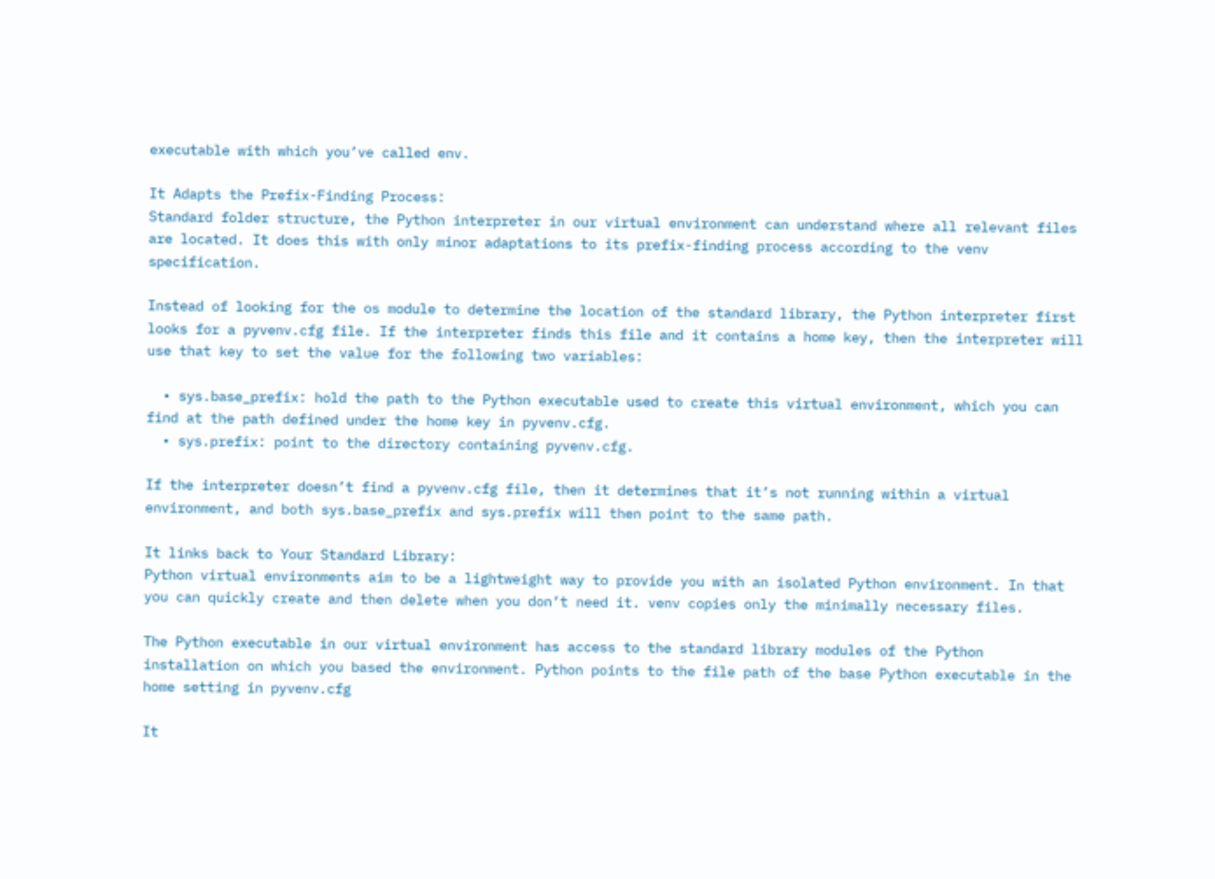executable with which you’ve called env.

It Adapts the Prefix-Finding Process:
Standard folder structure, the Python interpreter in our virtual environment can understand where all relevant files are located. It does this with only minor adaptations to its prefix-finding process according to the venv specification.

Instead of looking for the os module to determine the location of the standard library, the Python interpreter first looks for a pyvenv.cfg file. If the interpreter finds this file and it contains a home key, then the interpreter will use that key to set the value for the following two variables:

  • sys.base_prefix: hold the path to the Python executable used to create this virtual environment, which you can find at the path defined under the home key in pyvenv.cfg.
  • sys.prefix: point to the directory containing pyvenv.cfg.

If the interpreter doesn’t find a pyvenv.cfg file, then it determines that it’s not running within a virtual environment, and both sys.base_prefix and sys.prefix will then point to the same path.

It links back to Your Standard Library:
Python virtual environments aim to be a lightweight way to provide you with an isolated Python environment. In that you can quickly create and then delete when you don’t need it. venv copies only the minimally necessary files.

The Python executable in our virtual environment has access to the standard library modules of the Python installation on which you based the environment. Python points to the file path of the base Python executable in the home setting in pyvenv.cfg

It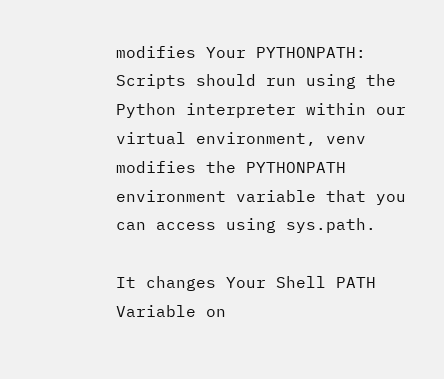modifies Your PYTHONPATH:
Scripts should run using the Python interpreter within our virtual environment, venv modifies the PYTHONPATH environment variable that you can access using sys.path.

It changes Your Shell PATH Variable on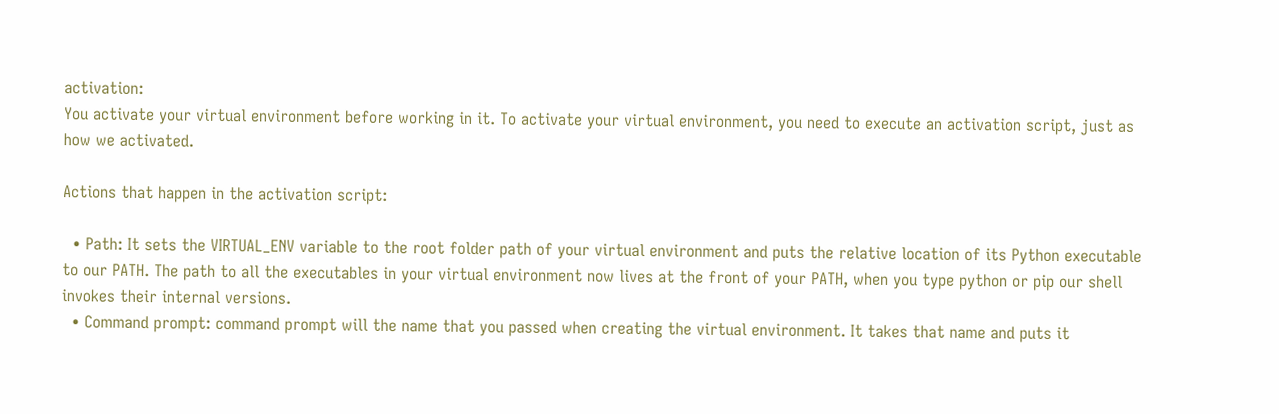activation:
You activate your virtual environment before working in it. To activate your virtual environment, you need to execute an activation script, just as how we activated.

Actions that happen in the activation script:

  • Path: It sets the VIRTUAL_ENV variable to the root folder path of your virtual environment and puts the relative location of its Python executable to our PATH. The path to all the executables in your virtual environment now lives at the front of your PATH, when you type python or pip our shell invokes their internal versions.
  • Command prompt: command prompt will the name that you passed when creating the virtual environment. It takes that name and puts it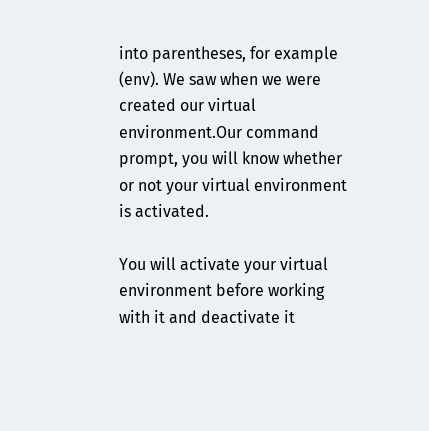into parentheses, for example (env). We saw when we were created our virtual environment.Our command prompt, you will know whether or not your virtual environment is activated.

You will activate your virtual environment before working with it and deactivate it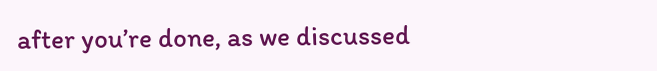after you’re done, as we discussed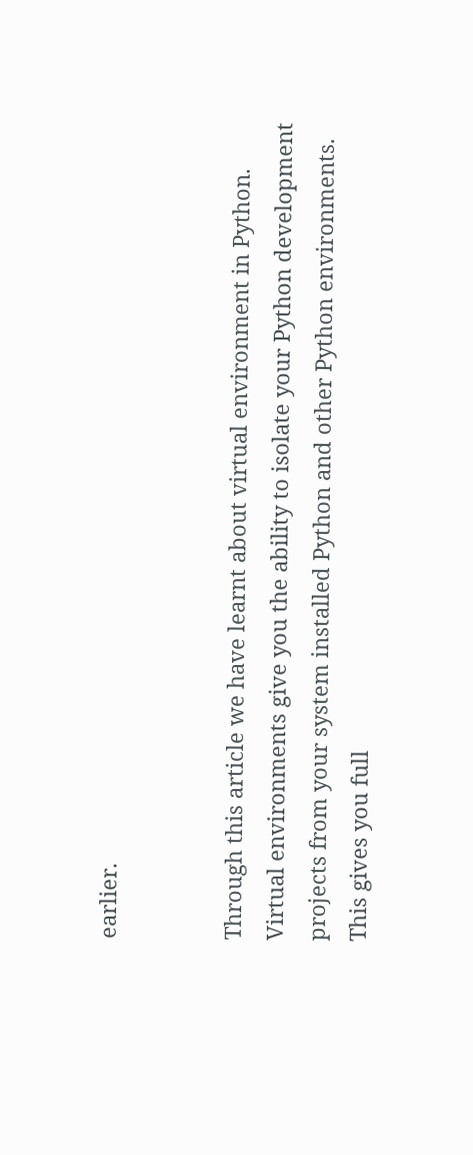earlier.


Through this article we have learnt about virtual environment in Python. Virtual environments give you the ability to isolate your Python development projects from your system installed Python and other Python environments. This gives you full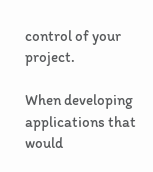control of your project.

When developing applications that would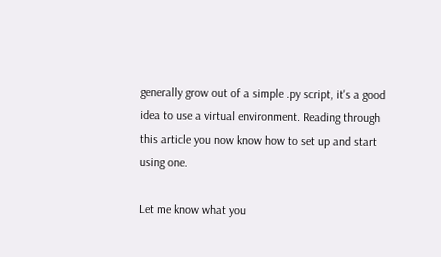generally grow out of a simple .py script, it's a good idea to use a virtual environment. Reading through this article you now know how to set up and start using one.

Let me know what you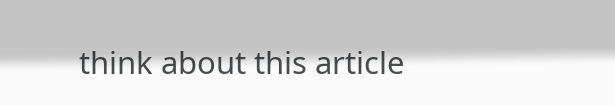think about this article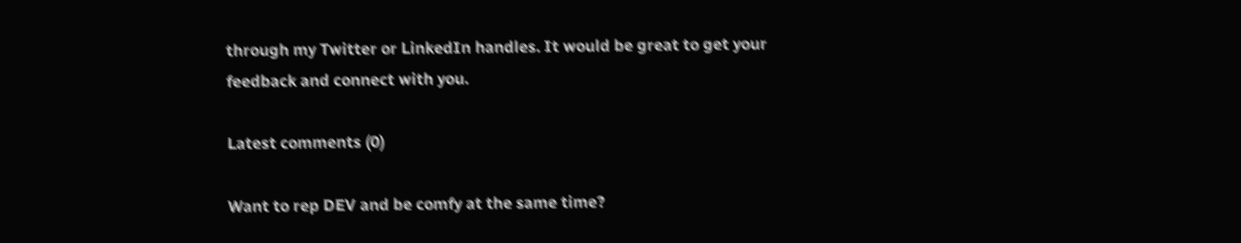through my Twitter or LinkedIn handles. It would be great to get your feedback and connect with you.

Latest comments (0)

Want to rep DEV and be comfy at the same time?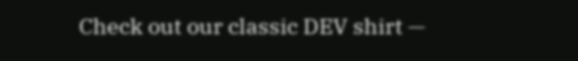Check out our classic DEV shirt —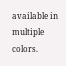available in multiple colors.